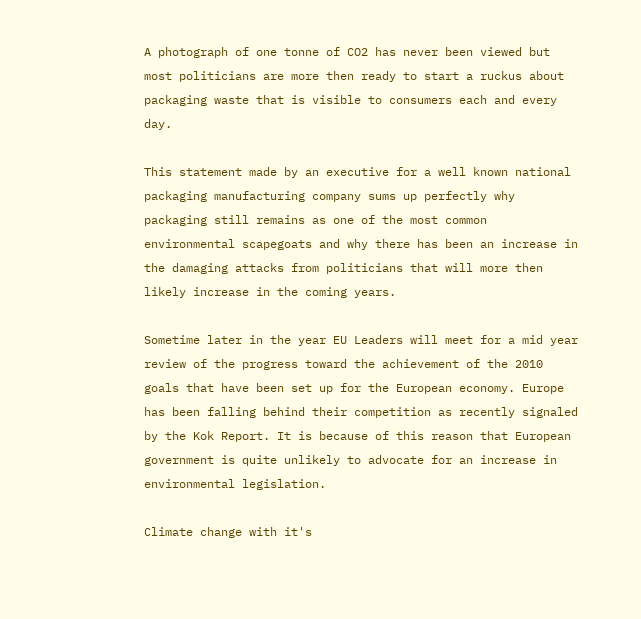A photograph of one tonne of CO2 has never been viewed but most politicians are more then ready to start a ruckus about packaging waste that is visible to consumers each and every day.

This statement made by an executive for a well known national packaging manufacturing company sums up perfectly why packaging still remains as one of the most common environmental scapegoats and why there has been an increase in the damaging attacks from politicians that will more then likely increase in the coming years.

Sometime later in the year EU Leaders will meet for a mid year review of the progress toward the achievement of the 2010 goals that have been set up for the European economy. Europe has been falling behind their competition as recently signaled by the Kok Report. It is because of this reason that European government is quite unlikely to advocate for an increase in environmental legislation.

Climate change with it's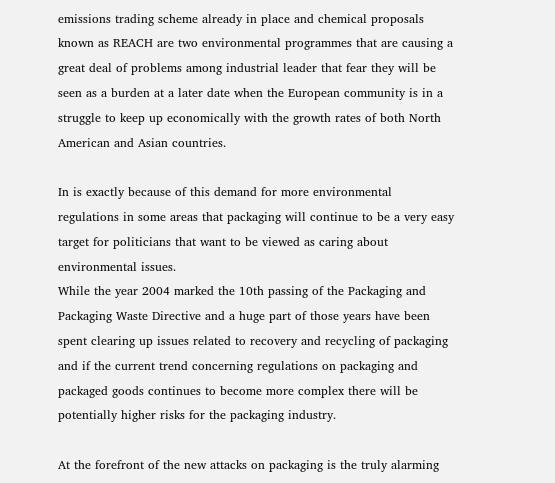emissions trading scheme already in place and chemical proposals known as REACH are two environmental programmes that are causing a great deal of problems among industrial leader that fear they will be seen as a burden at a later date when the European community is in a struggle to keep up economically with the growth rates of both North American and Asian countries.

In is exactly because of this demand for more environmental regulations in some areas that packaging will continue to be a very easy target for politicians that want to be viewed as caring about environmental issues.
While the year 2004 marked the 10th passing of the Packaging and Packaging Waste Directive and a huge part of those years have been spent clearing up issues related to recovery and recycling of packaging and if the current trend concerning regulations on packaging and packaged goods continues to become more complex there will be potentially higher risks for the packaging industry.

At the forefront of the new attacks on packaging is the truly alarming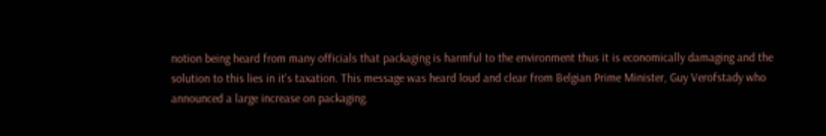notion being heard from many officials that packaging is harmful to the environment thus it is economically damaging and the solution to this lies in it's taxation. This message was heard loud and clear from Belgian Prime Minister, Guy Verofstady who announced a large increase on packaging.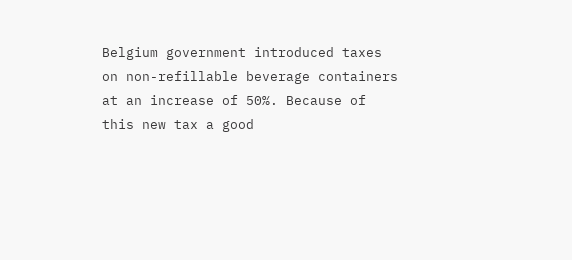Belgium government introduced taxes on non-refillable beverage containers at an increase of 50%. Because of this new tax a good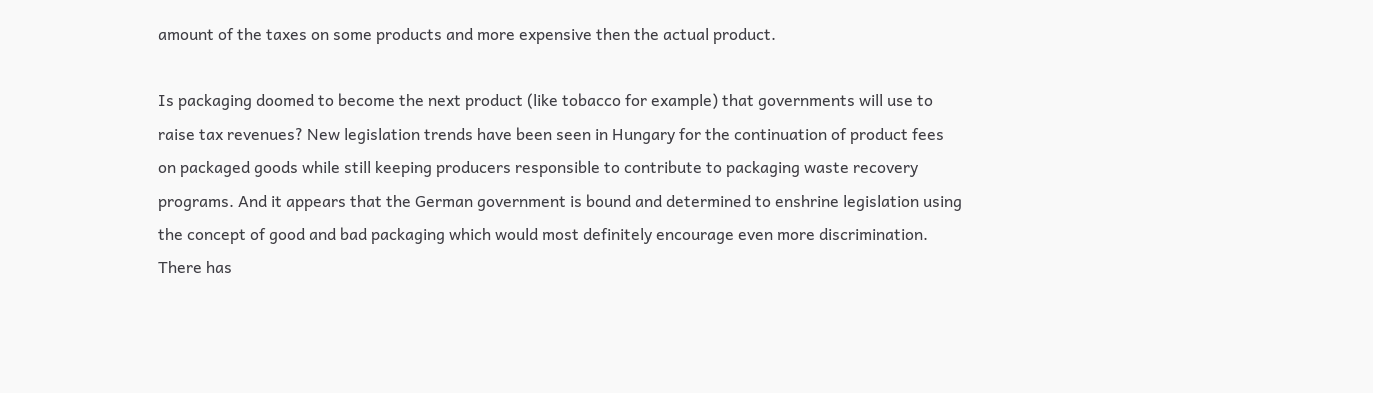amount of the taxes on some products and more expensive then the actual product.

Is packaging doomed to become the next product (like tobacco for example) that governments will use to raise tax revenues? New legislation trends have been seen in Hungary for the continuation of product fees on packaged goods while still keeping producers responsible to contribute to packaging waste recovery programs. And it appears that the German government is bound and determined to enshrine legislation using the concept of good and bad packaging which would most definitely encourage even more discrimination. There has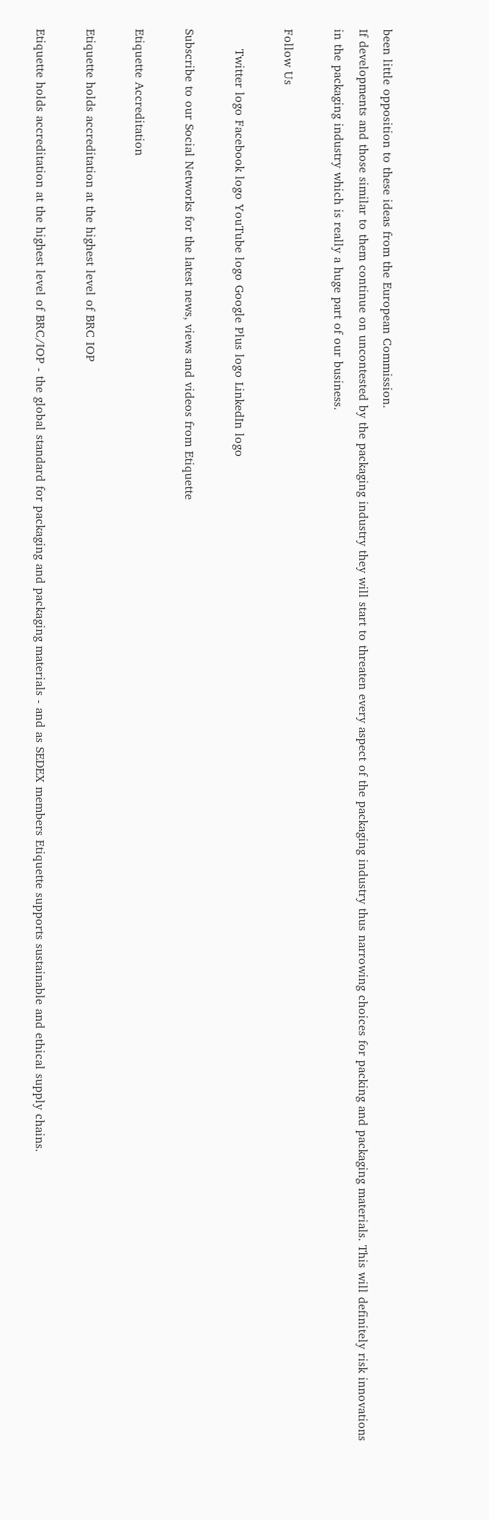been little opposition to these ideas from the European Commission.
If developments and those similar to them continue on uncontested by the packaging industry they will start to threaten every aspect of the packaging industry thus narrowing choices for packing and packaging materials. This will definitely risk innovations in the packaging industry which is really a huge part of our business.

Follow Us

     Twitter logo Facebook logo YouTube logo Google Plus logo LinkedIn logo

Subscribe to our Social Networks for the latest news, views and videos from Etiquette

Etiquette Accreditation

Etiquette holds accreditation at the highest level of BRC IOP

Etiquette holds accreditation at the highest level of BRC/IOP - the global standard for packaging and packaging materials - and as SEDEX members Etiquette supports sustainable and ethical supply chains.